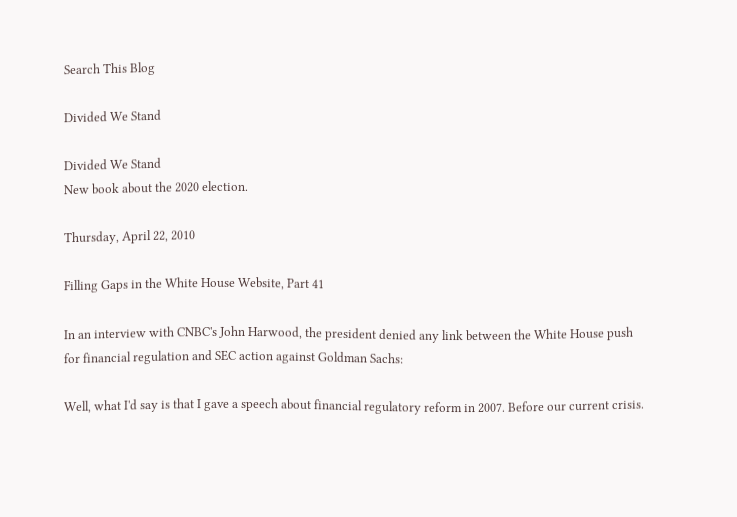Search This Blog

Divided We Stand

Divided We Stand
New book about the 2020 election.

Thursday, April 22, 2010

Filling Gaps in the White House Website, Part 41

In an interview with CNBC's John Harwood, the president denied any link between the White House push for financial regulation and SEC action against Goldman Sachs:

Well, what I'd say is that I gave a speech about financial regulatory reform in 2007. Before our current crisis.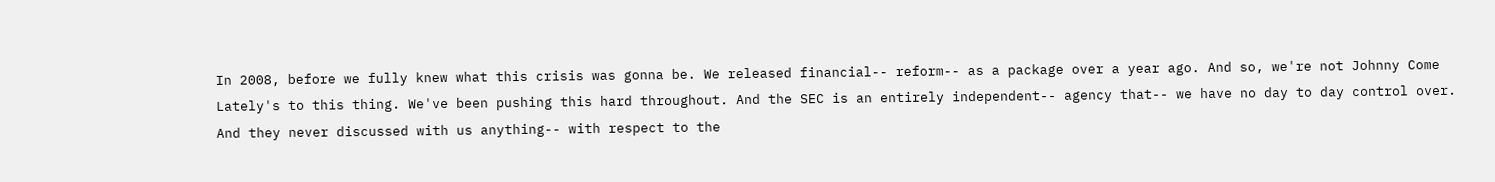In 2008, before we fully knew what this crisis was gonna be. We released financial-- reform-- as a package over a year ago. And so, we're not Johnny Come Lately's to this thing. We've been pushing this hard throughout. And the SEC is an entirely independent-- agency that-- we have no day to day control over. And they never discussed with us anything-- with respect to the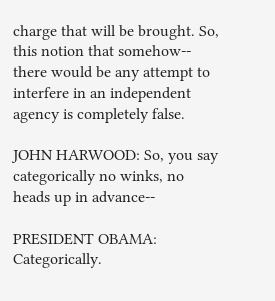charge that will be brought. So, this notion that somehow-- there would be any attempt to interfere in an independent agency is completely false.

JOHN HARWOOD: So, you say categorically no winks, no heads up in advance--

PRESIDENT OBAMA: Categorically.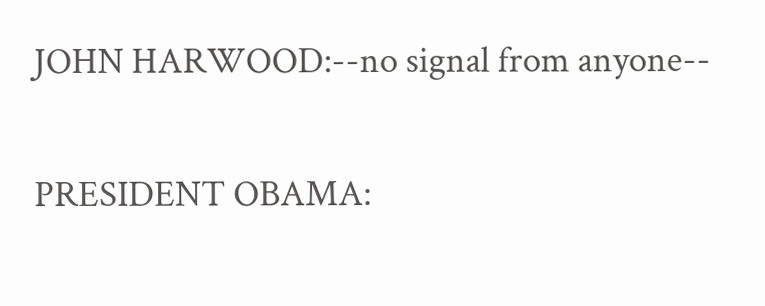JOHN HARWOOD:--no signal from anyone--

PRESIDENT OBAMA: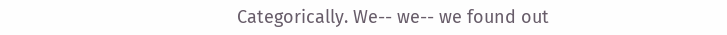Categorically. We-- we-- we found out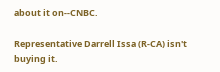about it on--CNBC.

Representative Darrell Issa (R-CA) isn't buying it.